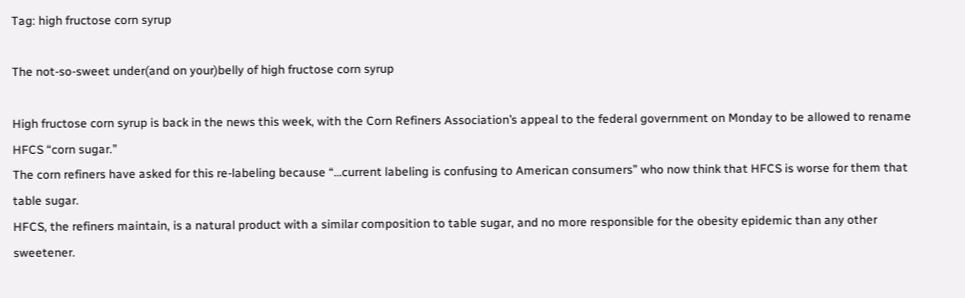Tag: high fructose corn syrup

The not-so-sweet under(and on your)belly of high fructose corn syrup

High fructose corn syrup is back in the news this week, with the Corn Refiners Association’s appeal to the federal government on Monday to be allowed to rename HFCS “corn sugar.”
The corn refiners have asked for this re-labeling because “…current labeling is confusing to American consumers” who now think that HFCS is worse for them that table sugar.
HFCS, the refiners maintain, is a natural product with a similar composition to table sugar, and no more responsible for the obesity epidemic than any other sweetener.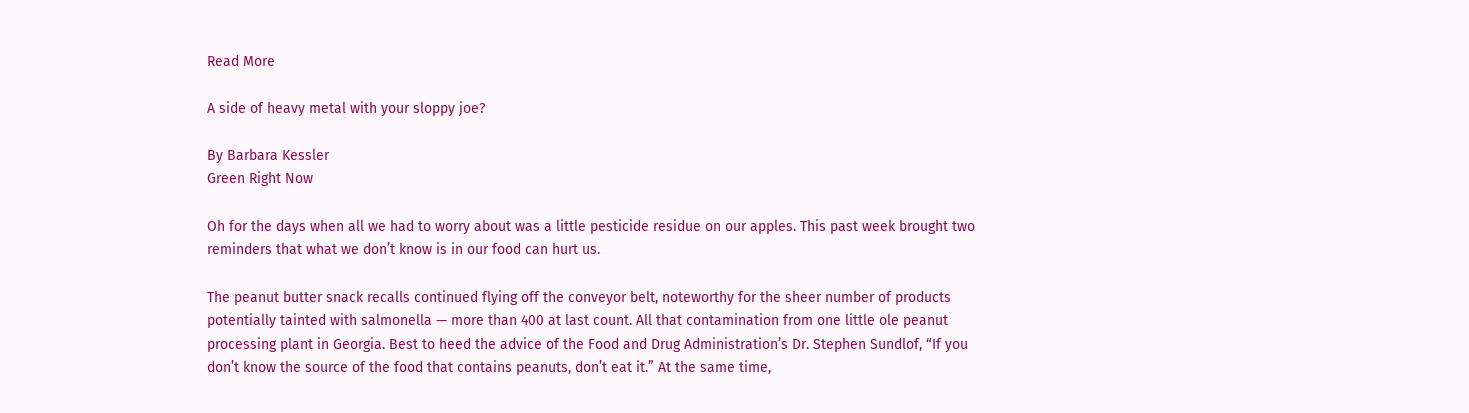Read More

A side of heavy metal with your sloppy joe?

By Barbara Kessler
Green Right Now

Oh for the days when all we had to worry about was a little pesticide residue on our apples. This past week brought two reminders that what we don’t know is in our food can hurt us.

The peanut butter snack recalls continued flying off the conveyor belt, noteworthy for the sheer number of products potentially tainted with salmonella — more than 400 at last count. All that contamination from one little ole peanut processing plant in Georgia. Best to heed the advice of the Food and Drug Administration’s Dr. Stephen Sundlof, “If you don’t know the source of the food that contains peanuts, don’t eat it.” At the same time,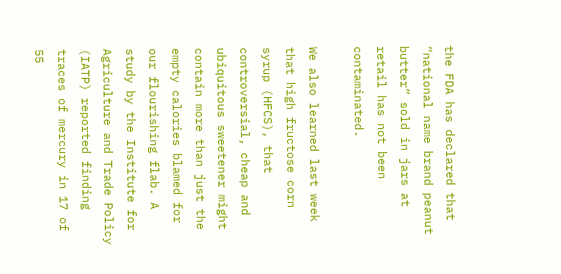the FDA has declared that “national name brand peanut butter” sold in jars at retail has not been contaminated.

We also learned last week that high fructose corn syrup (HFCS), that controversial, cheap and ubiquitous sweetener might contain more than just the empty calories blamed for our flourishing flab. A study by the Institute for Agriculture and Trade Policy (IATP) reported finding traces of mercury in 17 of 55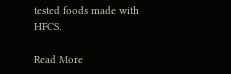tested foods made with HFCS.

Read More